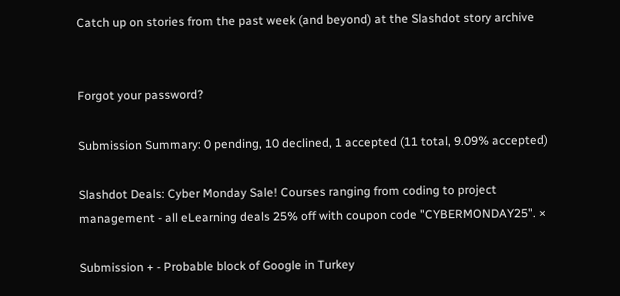Catch up on stories from the past week (and beyond) at the Slashdot story archive


Forgot your password?

Submission Summary: 0 pending, 10 declined, 1 accepted (11 total, 9.09% accepted)

Slashdot Deals: Cyber Monday Sale! Courses ranging from coding to project management - all eLearning deals 25% off with coupon code "CYBERMONDAY25". ×

Submission + - Probable block of Google in Turkey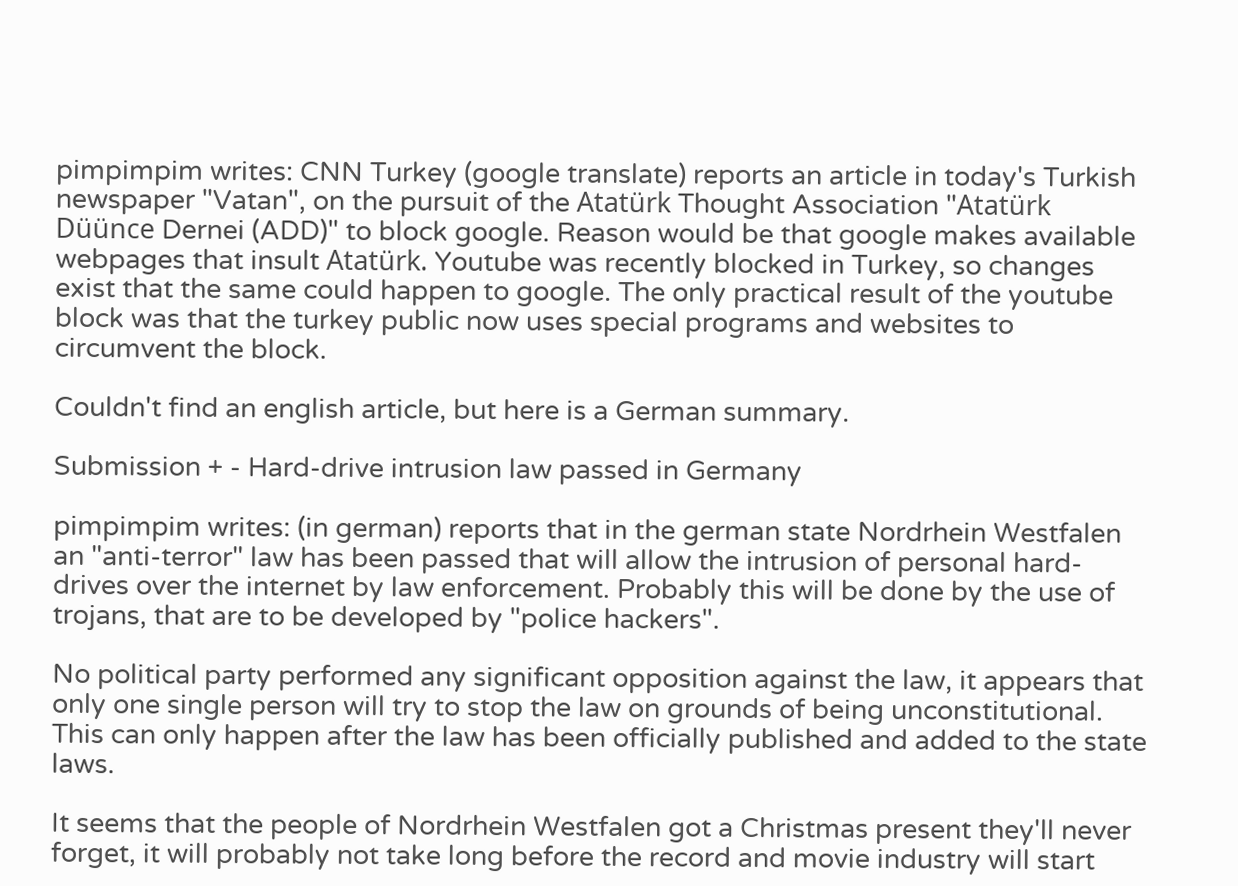pimpimpim writes: CNN Turkey (google translate) reports an article in today's Turkish newspaper "Vatan", on the pursuit of the Atatürk Thought Association "Atatürk Düünce Dernei (ADD)" to block google. Reason would be that google makes available webpages that insult Atatürk. Youtube was recently blocked in Turkey, so changes exist that the same could happen to google. The only practical result of the youtube block was that the turkey public now uses special programs and websites to circumvent the block.

Couldn't find an english article, but here is a German summary.

Submission + - Hard-drive intrusion law passed in Germany

pimpimpim writes: (in german) reports that in the german state Nordrhein Westfalen an "anti-terror" law has been passed that will allow the intrusion of personal hard-drives over the internet by law enforcement. Probably this will be done by the use of trojans, that are to be developed by "police hackers".

No political party performed any significant opposition against the law, it appears that only one single person will try to stop the law on grounds of being unconstitutional. This can only happen after the law has been officially published and added to the state laws.

It seems that the people of Nordrhein Westfalen got a Christmas present they'll never forget, it will probably not take long before the record and movie industry will start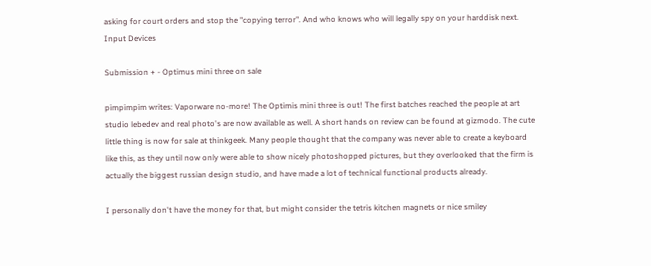asking for court orders and stop the "copying terror". And who knows who will legally spy on your harddisk next.
Input Devices

Submission + - Optimus mini three on sale

pimpimpim writes: Vaporware no-more! The Optimis mini three is out! The first batches reached the people at art studio lebedev and real photo's are now available as well. A short hands on review can be found at gizmodo. The cute little thing is now for sale at thinkgeek. Many people thought that the company was never able to create a keyboard like this, as they until now only were able to show nicely photoshopped pictures, but they overlooked that the firm is actually the biggest russian design studio, and have made a lot of technical functional products already.

I personally don't have the money for that, but might consider the tetris kitchen magnets or nice smiley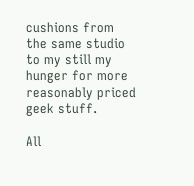cushions from the same studio to my still my hunger for more reasonably priced geek stuff.

All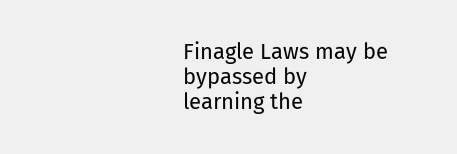Finagle Laws may be bypassed by learning the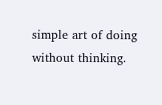simple art of doing without thinking.